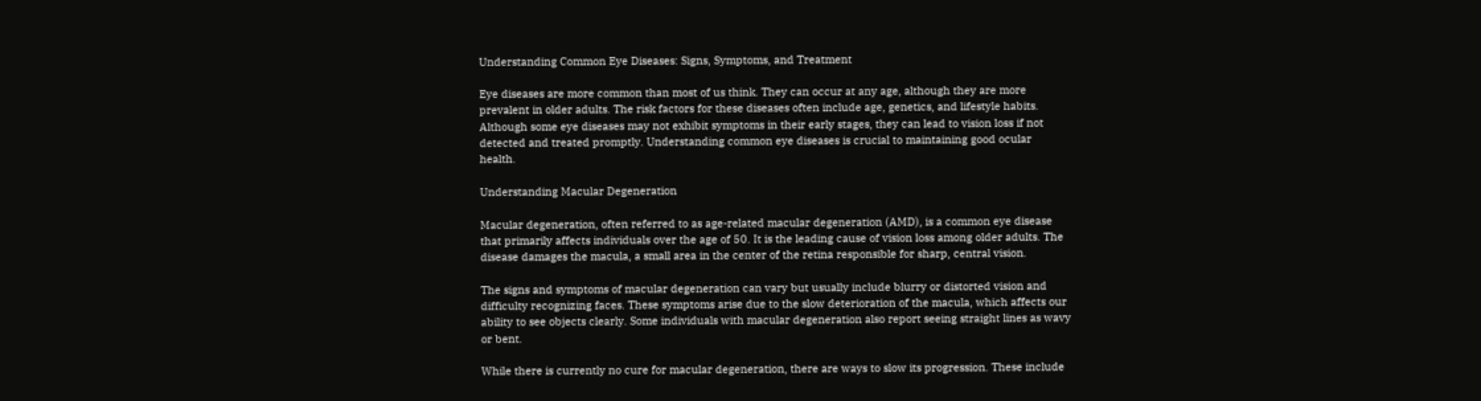Understanding Common Eye Diseases: Signs, Symptoms, and Treatment

Eye diseases are more common than most of us think. They can occur at any age, although they are more prevalent in older adults. The risk factors for these diseases often include age, genetics, and lifestyle habits. Although some eye diseases may not exhibit symptoms in their early stages, they can lead to vision loss if not detected and treated promptly. Understanding common eye diseases is crucial to maintaining good ocular health.

Understanding Macular Degeneration

Macular degeneration, often referred to as age-related macular degeneration (AMD), is a common eye disease that primarily affects individuals over the age of 50. It is the leading cause of vision loss among older adults. The disease damages the macula, a small area in the center of the retina responsible for sharp, central vision.

The signs and symptoms of macular degeneration can vary but usually include blurry or distorted vision and difficulty recognizing faces. These symptoms arise due to the slow deterioration of the macula, which affects our ability to see objects clearly. Some individuals with macular degeneration also report seeing straight lines as wavy or bent.

While there is currently no cure for macular degeneration, there are ways to slow its progression. These include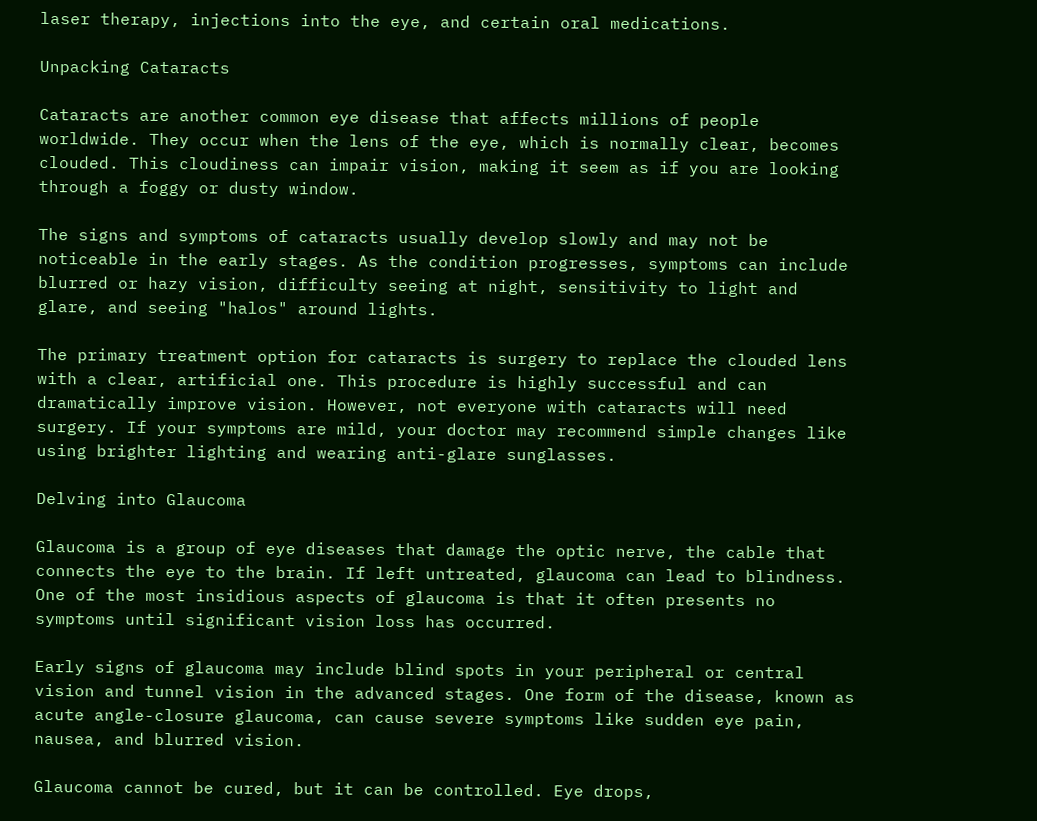laser therapy, injections into the eye, and certain oral medications.

Unpacking Cataracts

Cataracts are another common eye disease that affects millions of people worldwide. They occur when the lens of the eye, which is normally clear, becomes clouded. This cloudiness can impair vision, making it seem as if you are looking through a foggy or dusty window.

The signs and symptoms of cataracts usually develop slowly and may not be noticeable in the early stages. As the condition progresses, symptoms can include blurred or hazy vision, difficulty seeing at night, sensitivity to light and glare, and seeing "halos" around lights.

The primary treatment option for cataracts is surgery to replace the clouded lens with a clear, artificial one. This procedure is highly successful and can dramatically improve vision. However, not everyone with cataracts will need surgery. If your symptoms are mild, your doctor may recommend simple changes like using brighter lighting and wearing anti-glare sunglasses.

Delving into Glaucoma

Glaucoma is a group of eye diseases that damage the optic nerve, the cable that connects the eye to the brain. If left untreated, glaucoma can lead to blindness. One of the most insidious aspects of glaucoma is that it often presents no symptoms until significant vision loss has occurred.

Early signs of glaucoma may include blind spots in your peripheral or central vision and tunnel vision in the advanced stages. One form of the disease, known as acute angle-closure glaucoma, can cause severe symptoms like sudden eye pain, nausea, and blurred vision.

Glaucoma cannot be cured, but it can be controlled. Eye drops,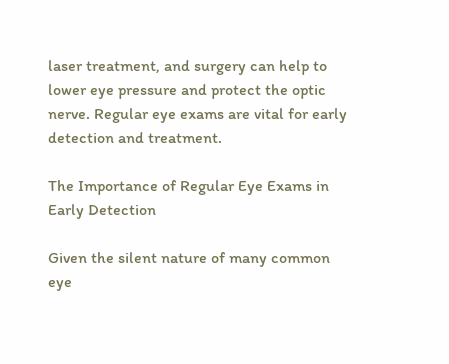laser treatment, and surgery can help to lower eye pressure and protect the optic nerve. Regular eye exams are vital for early detection and treatment.

The Importance of Regular Eye Exams in Early Detection

Given the silent nature of many common eye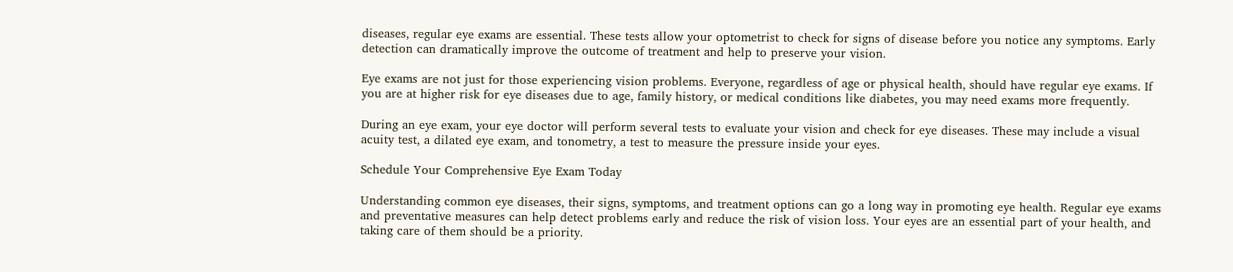diseases, regular eye exams are essential. These tests allow your optometrist to check for signs of disease before you notice any symptoms. Early detection can dramatically improve the outcome of treatment and help to preserve your vision.

Eye exams are not just for those experiencing vision problems. Everyone, regardless of age or physical health, should have regular eye exams. If you are at higher risk for eye diseases due to age, family history, or medical conditions like diabetes, you may need exams more frequently.

During an eye exam, your eye doctor will perform several tests to evaluate your vision and check for eye diseases. These may include a visual acuity test, a dilated eye exam, and tonometry, a test to measure the pressure inside your eyes.

Schedule Your Comprehensive Eye Exam Today

Understanding common eye diseases, their signs, symptoms, and treatment options can go a long way in promoting eye health. Regular eye exams and preventative measures can help detect problems early and reduce the risk of vision loss. Your eyes are an essential part of your health, and taking care of them should be a priority.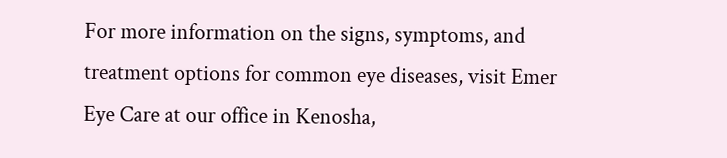For more information on the signs, symptoms, and treatment options for common eye diseases, visit Emer Eye Care at our office in Kenosha,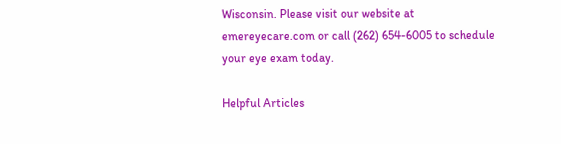Wisconsin. Please visit our website at emereyecare.com or call (262) 654-6005 to schedule your eye exam today.

Helpful Articles